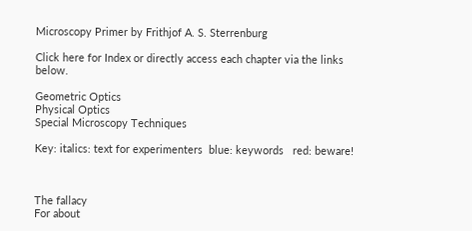Microscopy Primer by Frithjof A. S. Sterrenburg

Click here for Index or directly access each chapter via the links below.

Geometric Optics
Physical Optics
Special Microscopy Techniques

Key: italics: text for experimenters  blue: keywords   red: beware!



The fallacy
For about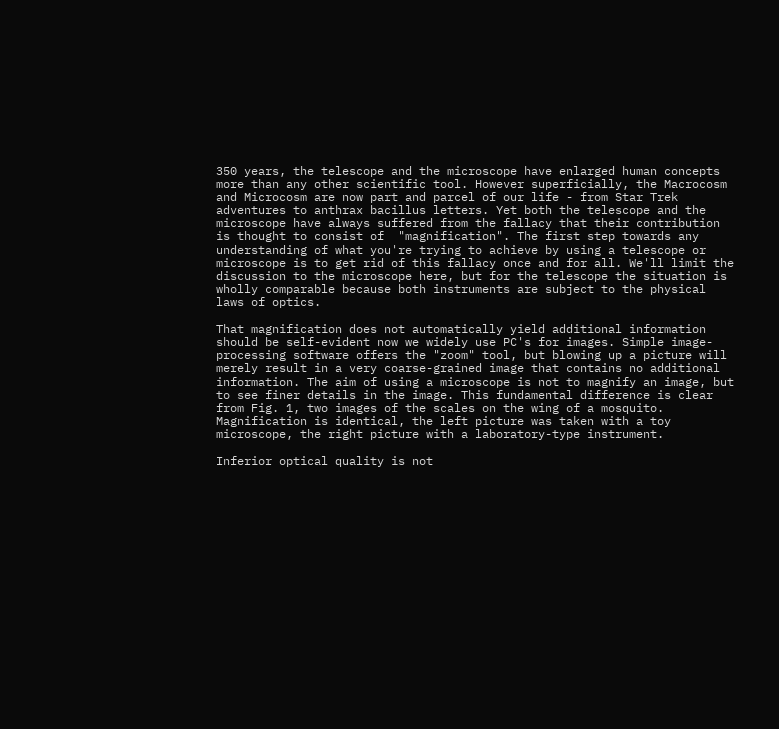350 years, the telescope and the microscope have enlarged human concepts more than any other scientific tool. However superficially, the Macrocosm and Microcosm are now part and parcel of our life - from Star Trek adventures to anthrax bacillus letters. Yet both the telescope and the microscope have always suffered from the fallacy that their contribution is thought to consist of  "magnification". The first step towards any understanding of what you're trying to achieve by using a telescope or microscope is to get rid of this fallacy once and for all. We'll limit the discussion to the microscope here, but for the telescope the situation is wholly comparable because both instruments are subject to the physical laws of optics.

That magnification does not automatically yield additional information should be self-evident now we widely use PC's for images. Simple image-processing software offers the "zoom" tool, but blowing up a picture will merely result in a very coarse-grained image that contains no additional information. The aim of using a microscope is not to magnify an image, but to see finer details in the image. This fundamental difference is clear from Fig. 1, two images of the scales on the wing of a mosquito. Magnification is identical, the left picture was taken with a toy microscope, the right picture with a laboratory-type instrument.

Inferior optical quality is not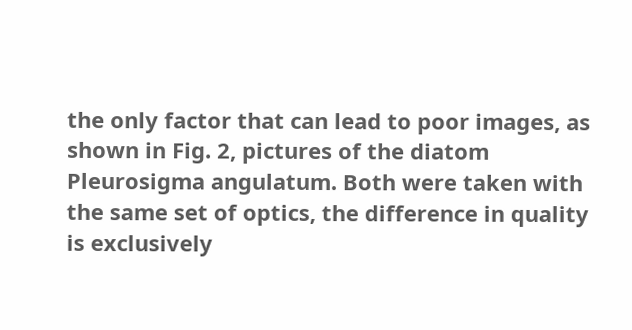the only factor that can lead to poor images, as shown in Fig. 2, pictures of the diatom Pleurosigma angulatum. Both were taken with the same set of optics, the difference in quality is exclusively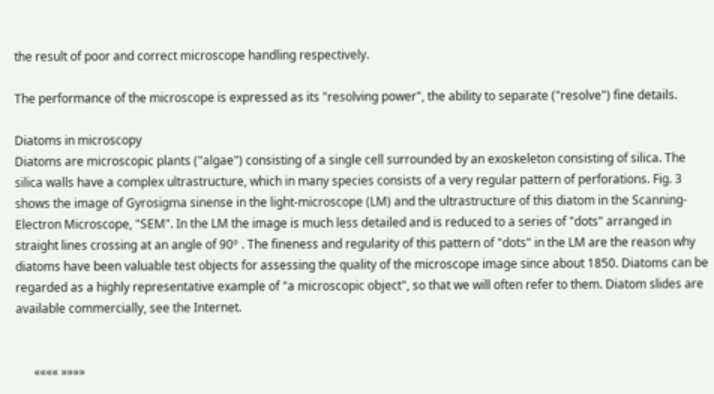the result of poor and correct microscope handling respectively.

The performance of the microscope is expressed as its "resolving power", the ability to separate ("resolve") fine details.

Diatoms in microscopy
Diatoms are microscopic plants ("algae") consisting of a single cell surrounded by an exoskeleton consisting of silica. The silica walls have a complex ultrastructure, which in many species consists of a very regular pattern of perforations. Fig. 3 shows the image of Gyrosigma sinense in the light-microscope (LM) and the ultrastructure of this diatom in the Scanning-Electron Microscope, "SEM". In the LM the image is much less detailed and is reduced to a series of "dots" arranged in straight lines crossing at an angle of 90º . The fineness and regularity of this pattern of "dots" in the LM are the reason why diatoms have been valuable test objects for assessing the quality of the microscope image since about 1850. Diatoms can be regarded as a highly representative example of "a microscopic object", so that we will often refer to them. Diatom slides are available commercially, see the Internet.


      «««« »»»»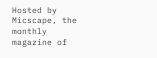Hosted by Micscape, the monthly magazine of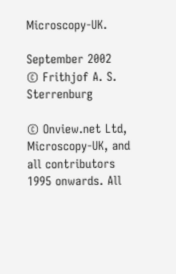Microscopy-UK.

September 2002
© Frithjof A. S. Sterrenburg

© Onview.net Ltd, Microscopy-UK, and all contributors 1995 onwards. All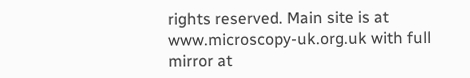rights reserved. Main site is at www.microscopy-uk.org.uk with full mirror at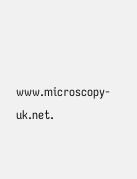www.microscopy-uk.net.